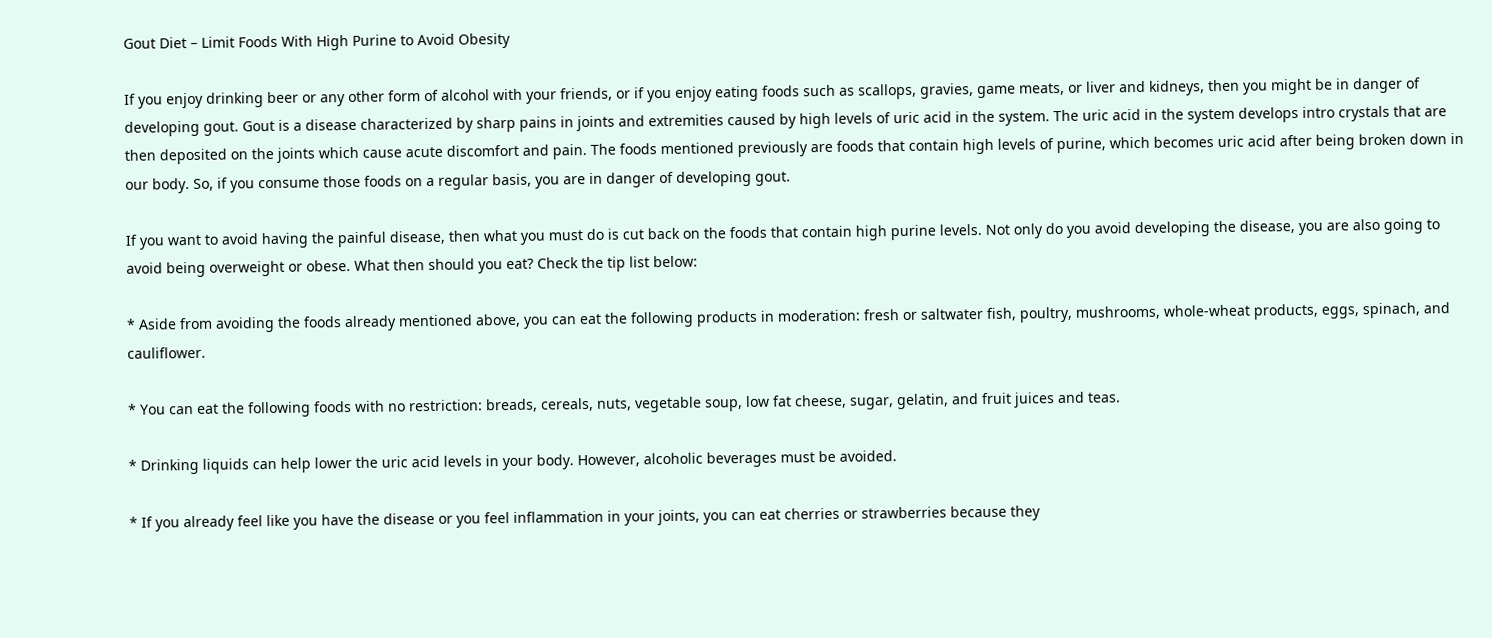Gout Diet – Limit Foods With High Purine to Avoid Obesity

If you enjoy drinking beer or any other form of alcohol with your friends, or if you enjoy eating foods such as scallops, gravies, game meats, or liver and kidneys, then you might be in danger of developing gout. Gout is a disease characterized by sharp pains in joints and extremities caused by high levels of uric acid in the system. The uric acid in the system develops intro crystals that are then deposited on the joints which cause acute discomfort and pain. The foods mentioned previously are foods that contain high levels of purine, which becomes uric acid after being broken down in our body. So, if you consume those foods on a regular basis, you are in danger of developing gout.

If you want to avoid having the painful disease, then what you must do is cut back on the foods that contain high purine levels. Not only do you avoid developing the disease, you are also going to avoid being overweight or obese. What then should you eat? Check the tip list below:

* Aside from avoiding the foods already mentioned above, you can eat the following products in moderation: fresh or saltwater fish, poultry, mushrooms, whole-wheat products, eggs, spinach, and cauliflower.

* You can eat the following foods with no restriction: breads, cereals, nuts, vegetable soup, low fat cheese, sugar, gelatin, and fruit juices and teas.

* Drinking liquids can help lower the uric acid levels in your body. However, alcoholic beverages must be avoided.

* If you already feel like you have the disease or you feel inflammation in your joints, you can eat cherries or strawberries because they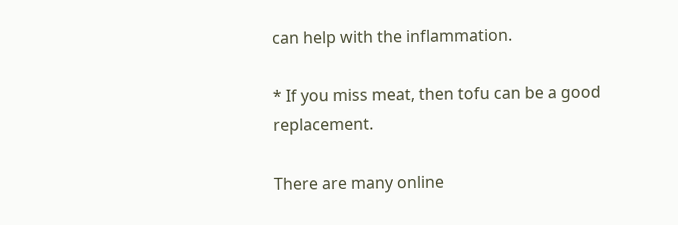can help with the inflammation.

* If you miss meat, then tofu can be a good replacement.

There are many online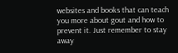websites and books that can teach you more about gout and how to prevent it. Just remember to stay away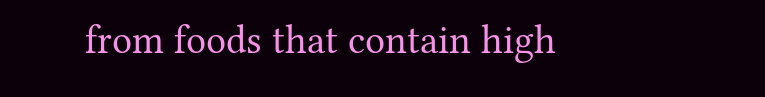from foods that contain high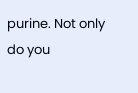purine. Not only do you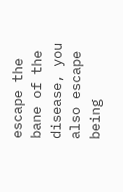escape the bane of the disease, you also escape being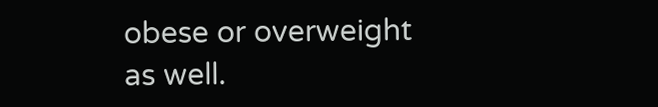obese or overweight as well.